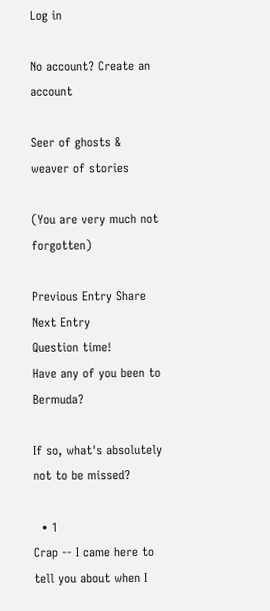Log in

No account? Create an account

Seer of ghosts & weaver of stories

(You are very much not forgotten)

Previous Entry Share Next Entry
Question time!
Have any of you been to Bermuda?

If so, what's absolutely not to be missed?

  • 1
Crap -- I came here to tell you about when I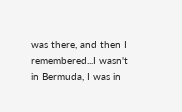was there, and then I remembered...I wasn't in Bermuda, I was in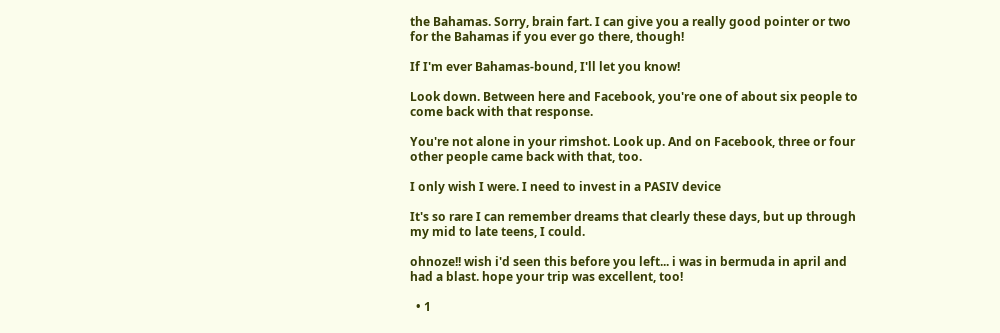the Bahamas. Sorry, brain fart. I can give you a really good pointer or two for the Bahamas if you ever go there, though!

If I'm ever Bahamas-bound, I'll let you know!

Look down. Between here and Facebook, you're one of about six people to come back with that response.

You're not alone in your rimshot. Look up. And on Facebook, three or four other people came back with that, too.

I only wish I were. I need to invest in a PASIV device

It's so rare I can remember dreams that clearly these days, but up through my mid to late teens, I could.

ohnoze!! wish i'd seen this before you left... i was in bermuda in april and had a blast. hope your trip was excellent, too!

  • 1